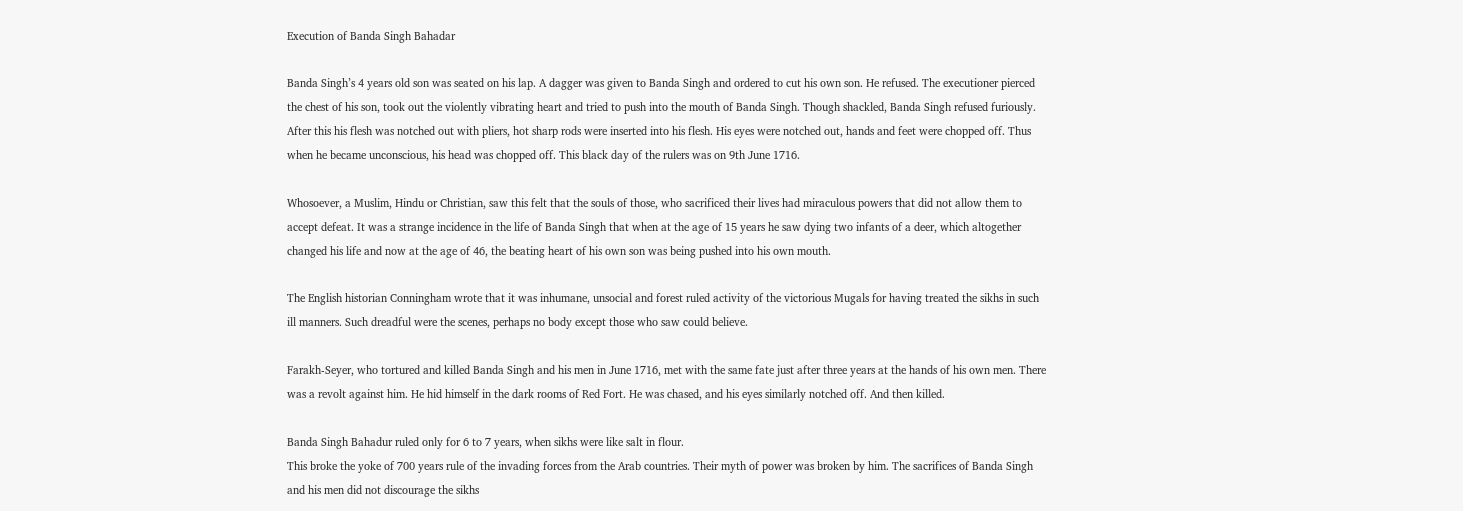Execution of Banda Singh Bahadar

Banda Singh’s 4 years old son was seated on his lap. A dagger was given to Banda Singh and ordered to cut his own son. He refused. The executioner pierced the chest of his son, took out the violently vibrating heart and tried to push into the mouth of Banda Singh. Though shackled, Banda Singh refused furiously. After this his flesh was notched out with pliers, hot sharp rods were inserted into his flesh. His eyes were notched out, hands and feet were chopped off. Thus when he became unconscious, his head was chopped off. This black day of the rulers was on 9th June 1716.

Whosoever, a Muslim, Hindu or Christian, saw this felt that the souls of those, who sacrificed their lives had miraculous powers that did not allow them to accept defeat. It was a strange incidence in the life of Banda Singh that when at the age of 15 years he saw dying two infants of a deer, which altogether changed his life and now at the age of 46, the beating heart of his own son was being pushed into his own mouth.

The English historian Conningham wrote that it was inhumane, unsocial and forest ruled activity of the victorious Mugals for having treated the sikhs in such ill manners. Such dreadful were the scenes, perhaps no body except those who saw could believe.

Farakh-Seyer, who tortured and killed Banda Singh and his men in June 1716, met with the same fate just after three years at the hands of his own men. There was a revolt against him. He hid himself in the dark rooms of Red Fort. He was chased, and his eyes similarly notched off. And then killed.

Banda Singh Bahadur ruled only for 6 to 7 years, when sikhs were like salt in flour.
This broke the yoke of 700 years rule of the invading forces from the Arab countries. Their myth of power was broken by him. The sacrifices of Banda Singh and his men did not discourage the sikhs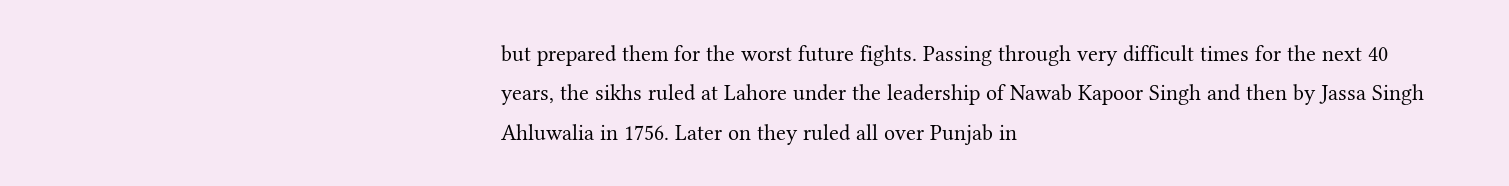but prepared them for the worst future fights. Passing through very difficult times for the next 40 years, the sikhs ruled at Lahore under the leadership of Nawab Kapoor Singh and then by Jassa Singh Ahluwalia in 1756. Later on they ruled all over Punjab in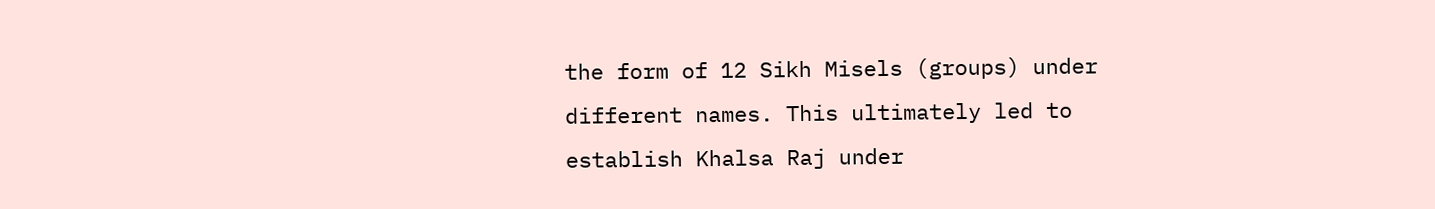the form of 12 Sikh Misels (groups) under different names. This ultimately led to establish Khalsa Raj under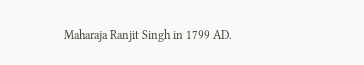Maharaja Ranjit Singh in 1799 AD.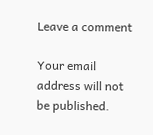Leave a comment

Your email address will not be published.